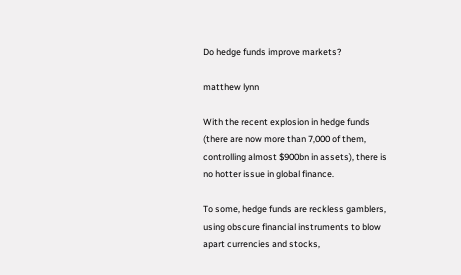Do hedge funds improve markets?

matthew lynn

With the recent explosion in hedge funds (there are now more than 7,000 of them, controlling almost $900bn in assets), there is no hotter issue in global finance.

To some, hedge funds are reckless gamblers, using obscure financial instruments to blow apart currencies and stocks,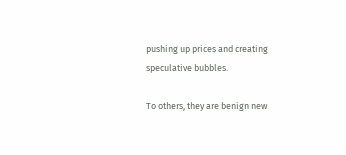pushing up prices and creating speculative bubbles.

To others, they are benign new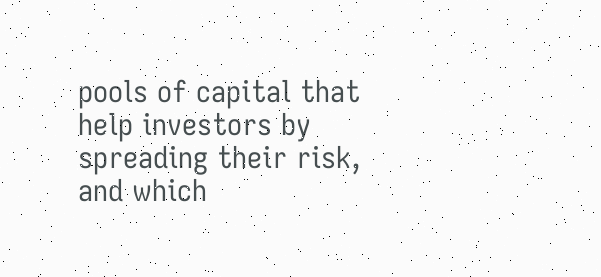pools of capital that help investors by spreading their risk, and which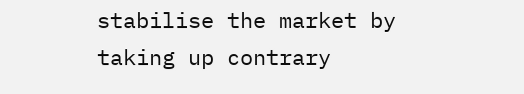stabilise the market by taking up contrary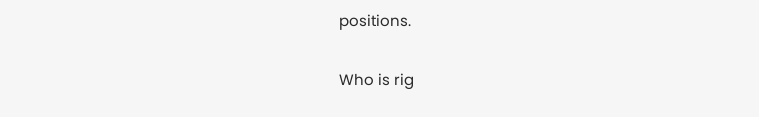positions.

Who is rig